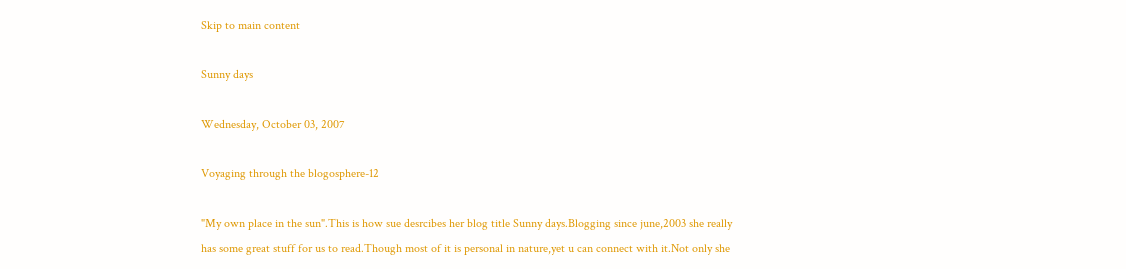Skip to main content

Sunny days

Wednesday, October 03, 2007

Voyaging through the blogosphere-12

"My own place in the sun".This is how sue desrcibes her blog title Sunny days.Blogging since june,2003 she really has some great stuff for us to read.Though most of it is personal in nature,yet u can connect with it.Not only she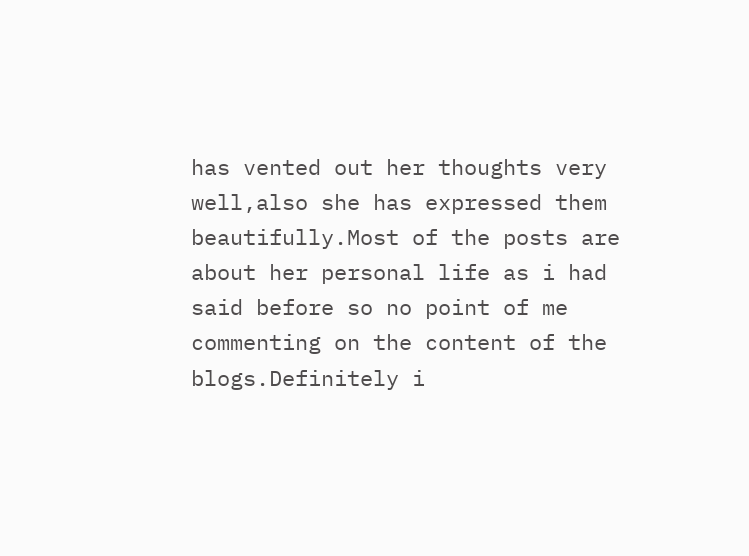has vented out her thoughts very well,also she has expressed them beautifully.Most of the posts are about her personal life as i had said before so no point of me commenting on the content of the blogs.Definitely i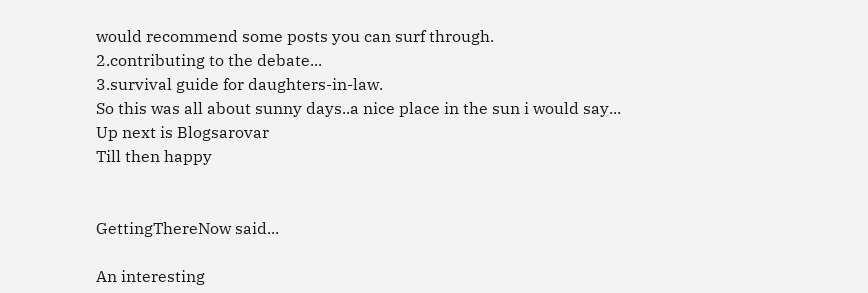would recommend some posts you can surf through.
2.contributing to the debate...
3.survival guide for daughters-in-law.
So this was all about sunny days..a nice place in the sun i would say...
Up next is Blogsarovar
Till then happy


GettingThereNow said...

An interesting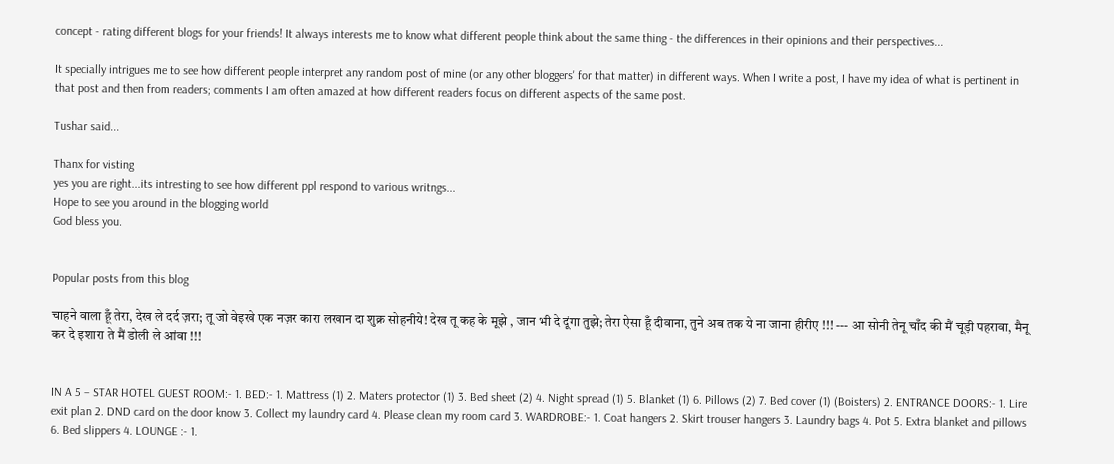concept - rating different blogs for your friends! It always interests me to know what different people think about the same thing - the differences in their opinions and their perspectives...

It specially intrigues me to see how different people interpret any random post of mine (or any other bloggers' for that matter) in different ways. When I write a post, I have my idea of what is pertinent in that post and then from readers; comments I am often amazed at how different readers focus on different aspects of the same post.

Tushar said...

Thanx for visting
yes you are right...its intresting to see how different ppl respond to various writngs...
Hope to see you around in the blogging world
God bless you.


Popular posts from this blog

चाहने वाला हूँ तेरा, देख ले दर्द ज़रा; तू जो वेइखे एक नज़र कारा लखान दा शुक्र सोहनीये! देख तू कह के मूझे , जान भी दे दूंगा तुझे; तेरा ऐसा हूँ दीवाना, तुने अब तक ये ना जाना हीरीए !!! --- आ सोनी तेनू चाँद की मैं चूड़ी पहरावा, मैनू कर दे इशारा ते मैं डोली ले आंवा !!!


IN A 5 – STAR HOTEL GUEST ROOM:- 1. BED:- 1. Mattress (1) 2. Maters protector (1) 3. Bed sheet (2) 4. Night spread (1) 5. Blanket (1) 6. Pillows (2) 7. Bed cover (1) (Boisters) 2. ENTRANCE DOORS:- 1. Lire exit plan 2. DND card on the door know 3. Collect my laundry card 4. Please clean my room card 3. WARDROBE:- 1. Coat hangers 2. Skirt trouser hangers 3. Laundry bags 4. Pot 5. Extra blanket and pillows 6. Bed slippers 4. LOUNGE :- 1.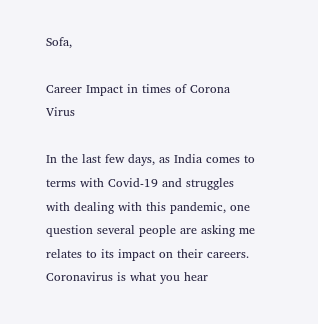Sofa,

Career Impact in times of Corona Virus

In the last few days, as India comes to terms with Covid-19 and struggles with dealing with this pandemic, one question several people are asking me relates to its impact on their careers. Coronavirus is what you hear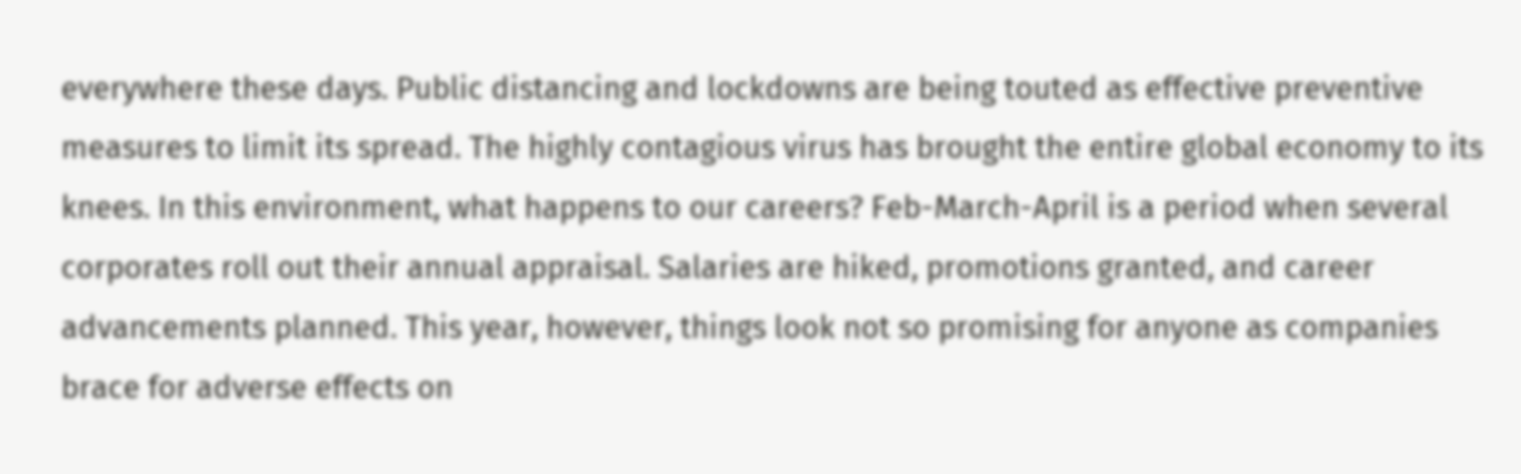everywhere these days. Public distancing and lockdowns are being touted as effective preventive measures to limit its spread. The highly contagious virus has brought the entire global economy to its knees. In this environment, what happens to our careers? Feb-March-April is a period when several corporates roll out their annual appraisal. Salaries are hiked, promotions granted, and career advancements planned. This year, however, things look not so promising for anyone as companies brace for adverse effects on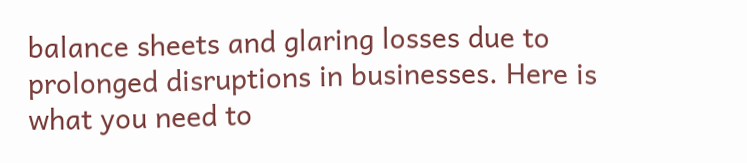balance sheets and glaring losses due to prolonged disruptions in businesses. Here is what you need to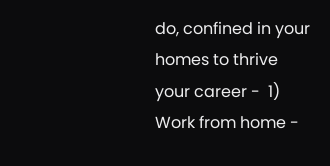do, confined in your homes to thrive your career -  1) Work from home -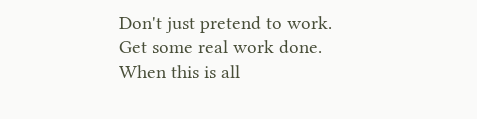Don't just pretend to work. Get some real work done. When this is all